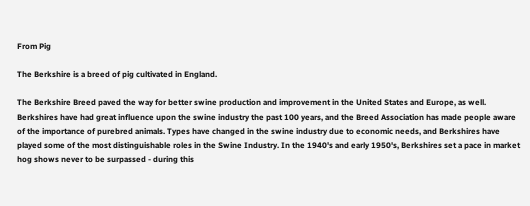From Pig

The Berkshire is a breed of pig cultivated in England.

The Berkshire Breed paved the way for better swine production and improvement in the United States and Europe, as well. Berkshires have had great influence upon the swine industry the past 100 years, and the Breed Association has made people aware of the importance of purebred animals. Types have changed in the swine industry due to economic needs, and Berkshires have played some of the most distinguishable roles in the Swine Industry. In the 1940's and early 1950's, Berkshires set a pace in market hog shows never to be surpassed - during this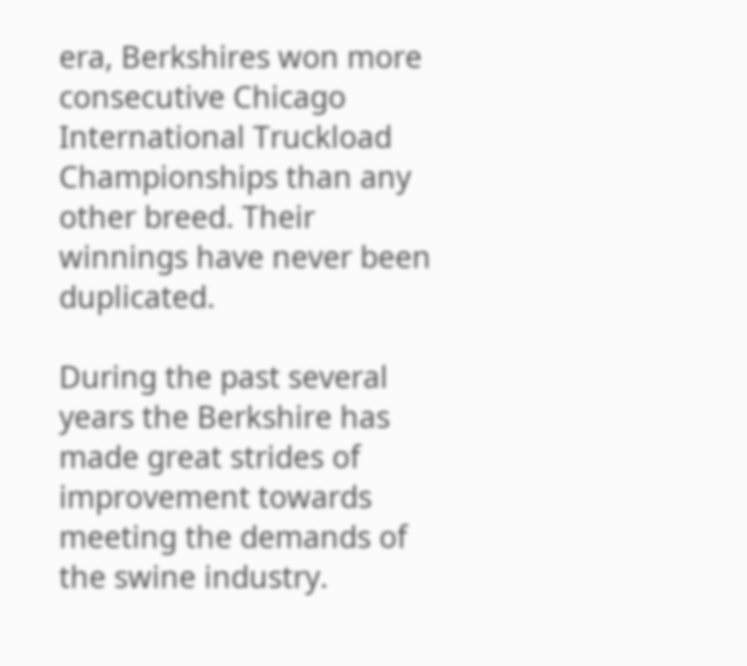era, Berkshires won more consecutive Chicago International Truckload Championships than any other breed. Their winnings have never been duplicated.

During the past several years the Berkshire has made great strides of improvement towards meeting the demands of the swine industry.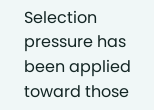Selection pressure has been applied toward those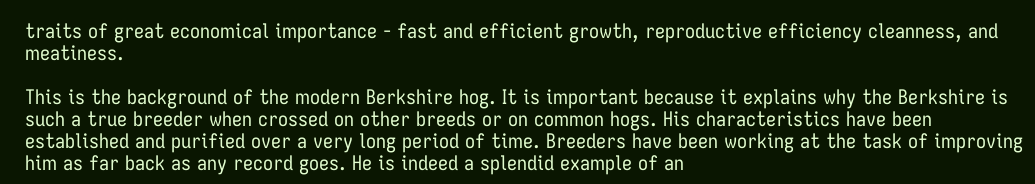traits of great economical importance - fast and efficient growth, reproductive efficiency cleanness, and meatiness.

This is the background of the modern Berkshire hog. It is important because it explains why the Berkshire is such a true breeder when crossed on other breeds or on common hogs. His characteristics have been established and purified over a very long period of time. Breeders have been working at the task of improving him as far back as any record goes. He is indeed a splendid example of an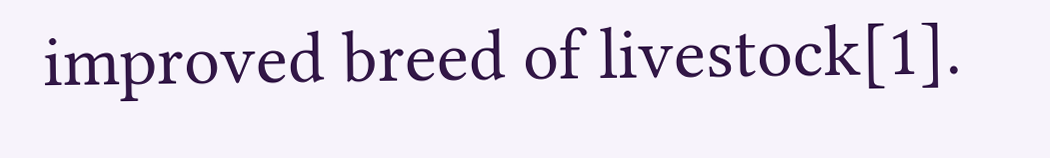improved breed of livestock[1].